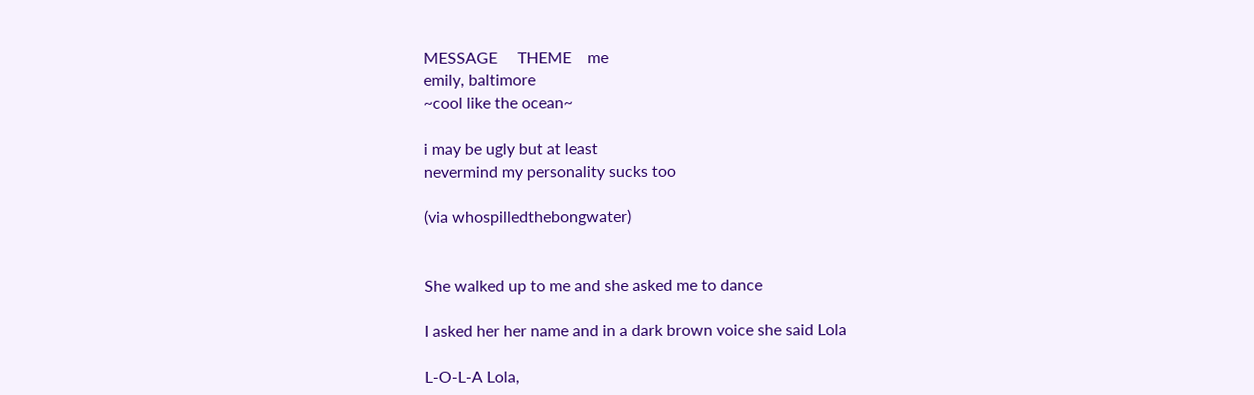MESSAGE     THEME    me
emily, baltimore
~cool like the ocean~

i may be ugly but at least
nevermind my personality sucks too

(via whospilledthebongwater)


She walked up to me and she asked me to dance

I asked her her name and in a dark brown voice she said Lola

L-O-L-A Lola,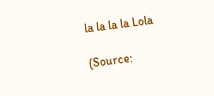la la la la Lola

(Source: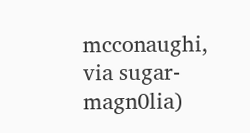mcconaughi, via sugar-magn0lia)